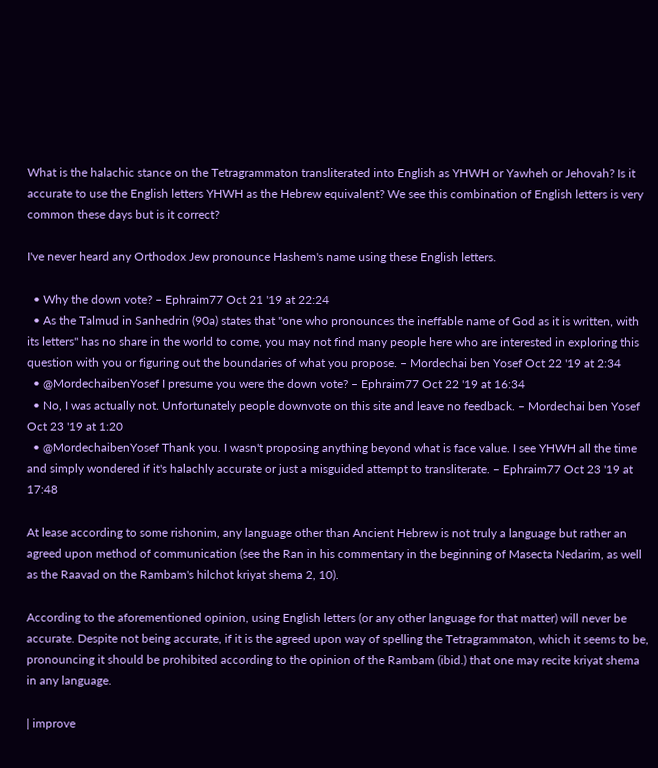What is the halachic stance on the Tetragrammaton transliterated into English as YHWH or Yawheh or Jehovah? Is it accurate to use the English letters YHWH as the Hebrew equivalent? We see this combination of English letters is very common these days but is it correct?

I've never heard any Orthodox Jew pronounce Hashem's name using these English letters.

  • Why the down vote? – Ephraim77 Oct 21 '19 at 22:24
  • As the Talmud in Sanhedrin (90a) states that "one who pronounces the ineffable name of God as it is written, with its letters" has no share in the world to come, you may not find many people here who are interested in exploring this question with you or figuring out the boundaries of what you propose. – Mordechai ben Yosef Oct 22 '19 at 2:34
  • @MordechaibenYosef I presume you were the down vote? – Ephraim77 Oct 22 '19 at 16:34
  • No, I was actually not. Unfortunately people downvote on this site and leave no feedback. – Mordechai ben Yosef Oct 23 '19 at 1:20
  • @MordechaibenYosef Thank you. I wasn't proposing anything beyond what is face value. I see YHWH all the time and simply wondered if it's halachly accurate or just a misguided attempt to transliterate. – Ephraim77 Oct 23 '19 at 17:48

At lease according to some rishonim, any language other than Ancient Hebrew is not truly a language but rather an agreed upon method of communication (see the Ran in his commentary in the beginning of Masecta Nedarim, as well as the Raavad on the Rambam's hilchot kriyat shema 2, 10).

According to the aforementioned opinion, using English letters (or any other language for that matter) will never be accurate. Despite not being accurate, if it is the agreed upon way of spelling the Tetragrammaton, which it seems to be, pronouncing it should be prohibited according to the opinion of the Rambam (ibid.) that one may recite kriyat shema in any language.

| improve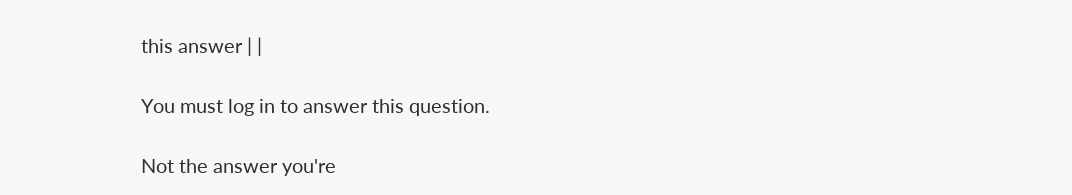this answer | |

You must log in to answer this question.

Not the answer you're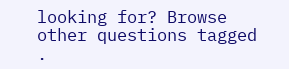looking for? Browse other questions tagged .